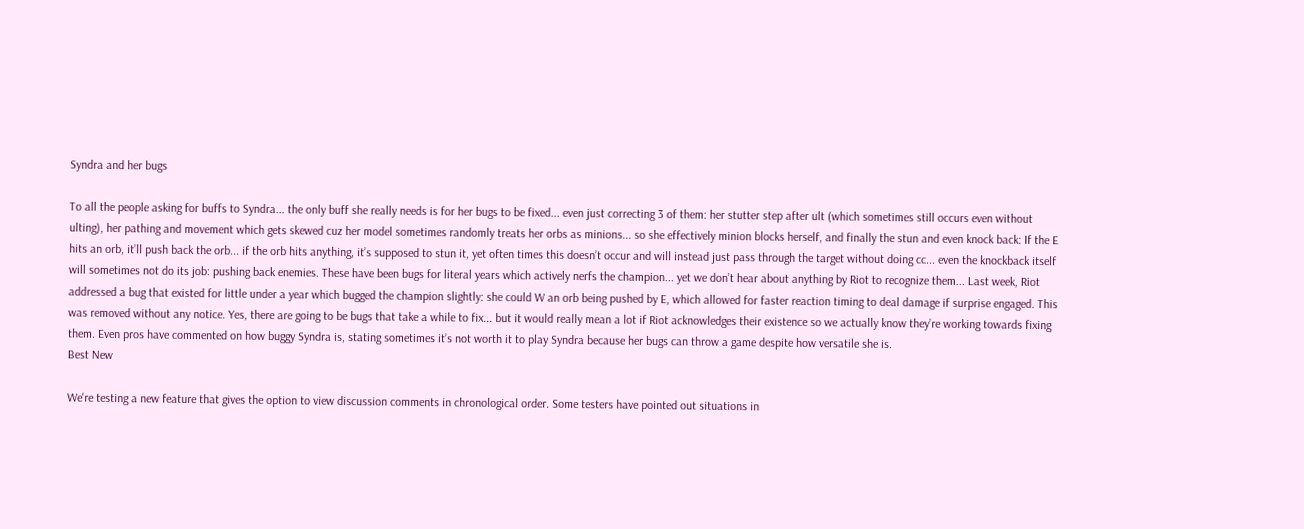Syndra and her bugs

To all the people asking for buffs to Syndra... the only buff she really needs is for her bugs to be fixed... even just correcting 3 of them: her stutter step after ult (which sometimes still occurs even without ulting), her pathing and movement which gets skewed cuz her model sometimes randomly treats her orbs as minions... so she effectively minion blocks herself, and finally the stun and even knock back: If the E hits an orb, it’ll push back the orb... if the orb hits anything, it’s supposed to stun it, yet often times this doesn’t occur and will instead just pass through the target without doing cc... even the knockback itself will sometimes not do its job: pushing back enemies. These have been bugs for literal years which actively nerfs the champion... yet we don’t hear about anything by Riot to recognize them... Last week, Riot addressed a bug that existed for little under a year which bugged the champion slightly: she could W an orb being pushed by E, which allowed for faster reaction timing to deal damage if surprise engaged. This was removed without any notice. Yes, there are going to be bugs that take a while to fix... but it would really mean a lot if Riot acknowledges their existence so we actually know they’re working towards fixing them. Even pros have commented on how buggy Syndra is, stating sometimes it’s not worth it to play Syndra because her bugs can throw a game despite how versatile she is.
Best New

We're testing a new feature that gives the option to view discussion comments in chronological order. Some testers have pointed out situations in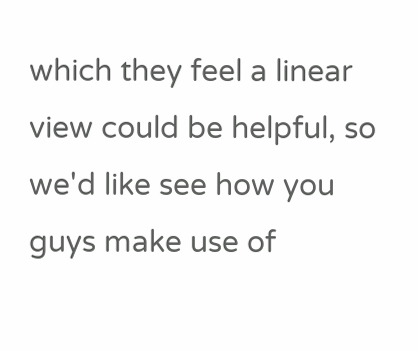which they feel a linear view could be helpful, so we'd like see how you guys make use of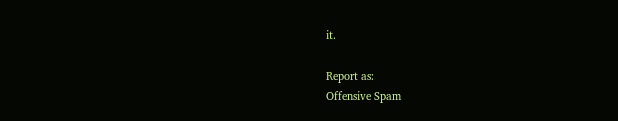it.

Report as:
Offensive Spam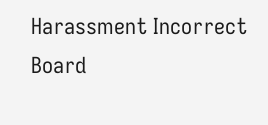Harassment Incorrect Board